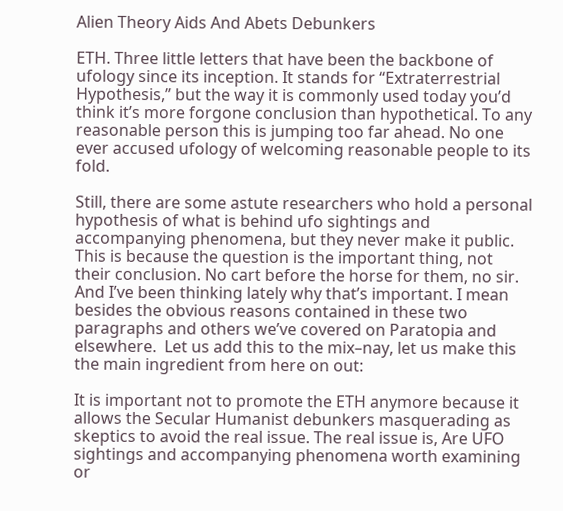Alien Theory Aids And Abets Debunkers

ETH. Three little letters that have been the backbone of ufology since its inception. It stands for “Extraterrestrial Hypothesis,” but the way it is commonly used today you’d think it’s more forgone conclusion than hypothetical. To any reasonable person this is jumping too far ahead. No one ever accused ufology of welcoming reasonable people to its fold.

Still, there are some astute researchers who hold a personal hypothesis of what is behind ufo sightings and accompanying phenomena, but they never make it public. This is because the question is the important thing, not their conclusion. No cart before the horse for them, no sir. And I’ve been thinking lately why that’s important. I mean besides the obvious reasons contained in these two paragraphs and others we’ve covered on Paratopia and elsewhere.  Let us add this to the mix–nay, let us make this the main ingredient from here on out:

It is important not to promote the ETH anymore because it allows the Secular Humanist debunkers masquerading as skeptics to avoid the real issue. The real issue is, Are UFO sightings and accompanying phenomena worth examining or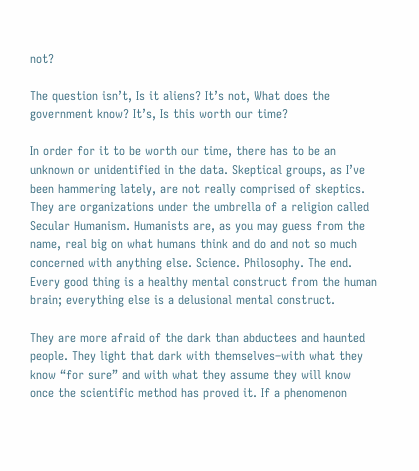not?

The question isn’t, Is it aliens? It’s not, What does the government know? It’s, Is this worth our time?

In order for it to be worth our time, there has to be an unknown or unidentified in the data. Skeptical groups, as I’ve been hammering lately, are not really comprised of skeptics. They are organizations under the umbrella of a religion called Secular Humanism. Humanists are, as you may guess from the name, real big on what humans think and do and not so much concerned with anything else. Science. Philosophy. The end. Every good thing is a healthy mental construct from the human brain; everything else is a delusional mental construct.

They are more afraid of the dark than abductees and haunted people. They light that dark with themselves–with what they know “for sure” and with what they assume they will know once the scientific method has proved it. If a phenomenon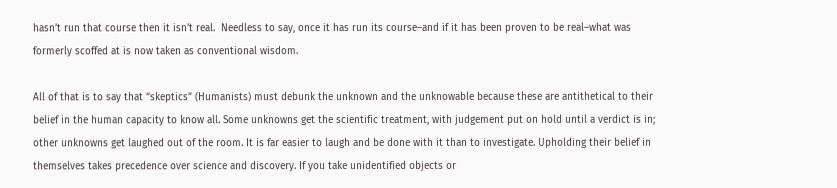hasn’t run that course then it isn’t real.  Needless to say, once it has run its course–and if it has been proven to be real–what was formerly scoffed at is now taken as conventional wisdom.

All of that is to say that “skeptics” (Humanists) must debunk the unknown and the unknowable because these are antithetical to their belief in the human capacity to know all. Some unknowns get the scientific treatment, with judgement put on hold until a verdict is in; other unknowns get laughed out of the room. It is far easier to laugh and be done with it than to investigate. Upholding their belief in themselves takes precedence over science and discovery. If you take unidentified objects or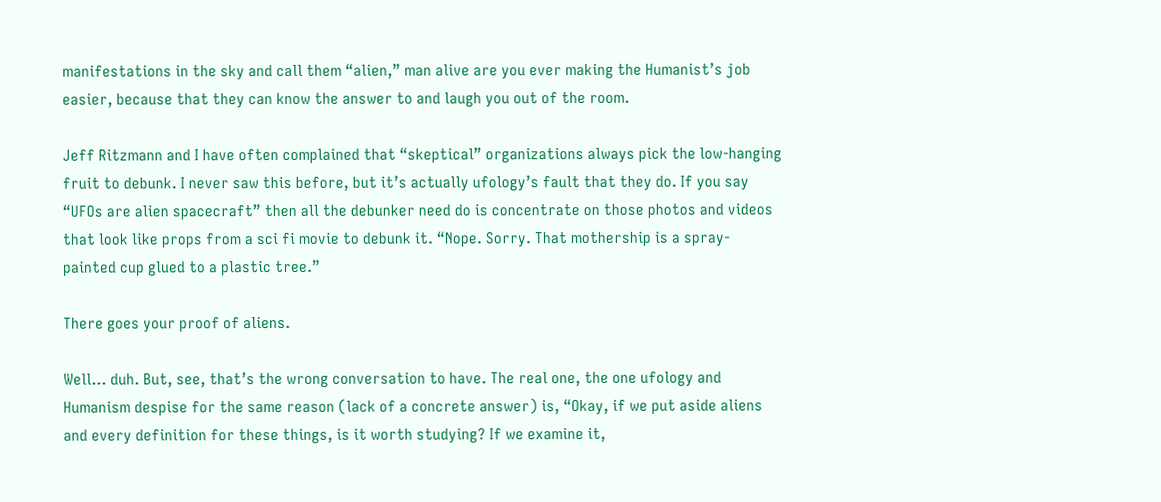manifestations in the sky and call them “alien,” man alive are you ever making the Humanist’s job easier, because that they can know the answer to and laugh you out of the room.

Jeff Ritzmann and I have often complained that “skeptical” organizations always pick the low-hanging fruit to debunk. I never saw this before, but it’s actually ufology’s fault that they do. If you say “UFOs are alien spacecraft” then all the debunker need do is concentrate on those photos and videos that look like props from a sci fi movie to debunk it. “Nope. Sorry. That mothership is a spray-painted cup glued to a plastic tree.”

There goes your proof of aliens.

Well… duh. But, see, that’s the wrong conversation to have. The real one, the one ufology and Humanism despise for the same reason (lack of a concrete answer) is, “Okay, if we put aside aliens and every definition for these things, is it worth studying? If we examine it,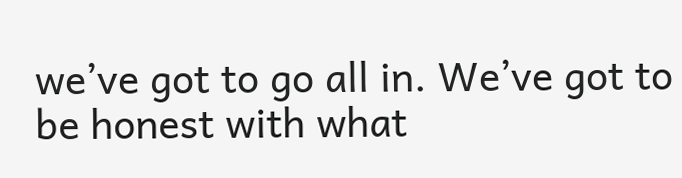we’ve got to go all in. We’ve got to be honest with what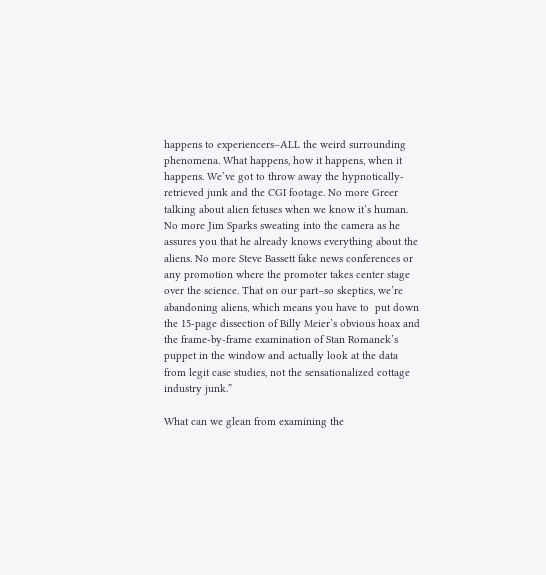happens to experiencers–ALL the weird surrounding phenomena. What happens, how it happens, when it happens. We’ve got to throw away the hypnotically-retrieved junk and the CGI footage. No more Greer talking about alien fetuses when we know it’s human. No more Jim Sparks sweating into the camera as he assures you that he already knows everything about the aliens. No more Steve Bassett fake news conferences or any promotion where the promoter takes center stage over the science. That on our part–so skeptics, we’re abandoning aliens, which means you have to  put down the 15-page dissection of Billy Meier’s obvious hoax and the frame-by-frame examination of Stan Romanek’s puppet in the window and actually look at the data from legit case studies, not the sensationalized cottage industry junk.”

What can we glean from examining the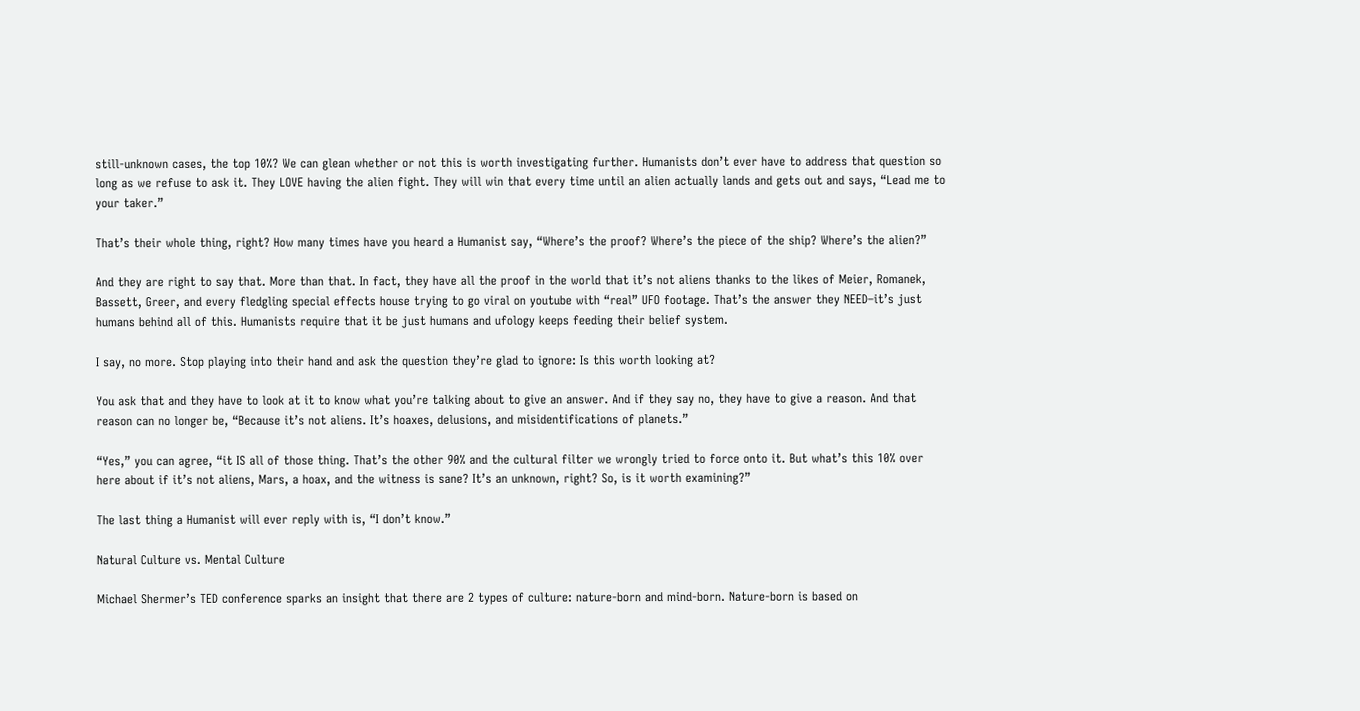still-unknown cases, the top 10%? We can glean whether or not this is worth investigating further. Humanists don’t ever have to address that question so long as we refuse to ask it. They LOVE having the alien fight. They will win that every time until an alien actually lands and gets out and says, “Lead me to your taker.”

That’s their whole thing, right? How many times have you heard a Humanist say, “Where’s the proof? Where’s the piece of the ship? Where’s the alien?”

And they are right to say that. More than that. In fact, they have all the proof in the world that it’s not aliens thanks to the likes of Meier, Romanek, Bassett, Greer, and every fledgling special effects house trying to go viral on youtube with “real” UFO footage. That’s the answer they NEED–it’s just humans behind all of this. Humanists require that it be just humans and ufology keeps feeding their belief system.

I say, no more. Stop playing into their hand and ask the question they’re glad to ignore: Is this worth looking at?

You ask that and they have to look at it to know what you’re talking about to give an answer. And if they say no, they have to give a reason. And that reason can no longer be, “Because it’s not aliens. It’s hoaxes, delusions, and misidentifications of planets.”

“Yes,” you can agree, “it IS all of those thing. That’s the other 90% and the cultural filter we wrongly tried to force onto it. But what’s this 10% over here about if it’s not aliens, Mars, a hoax, and the witness is sane? It’s an unknown, right? So, is it worth examining?”

The last thing a Humanist will ever reply with is, “I don’t know.”

Natural Culture vs. Mental Culture

Michael Shermer’s TED conference sparks an insight that there are 2 types of culture: nature-born and mind-born. Nature-born is based on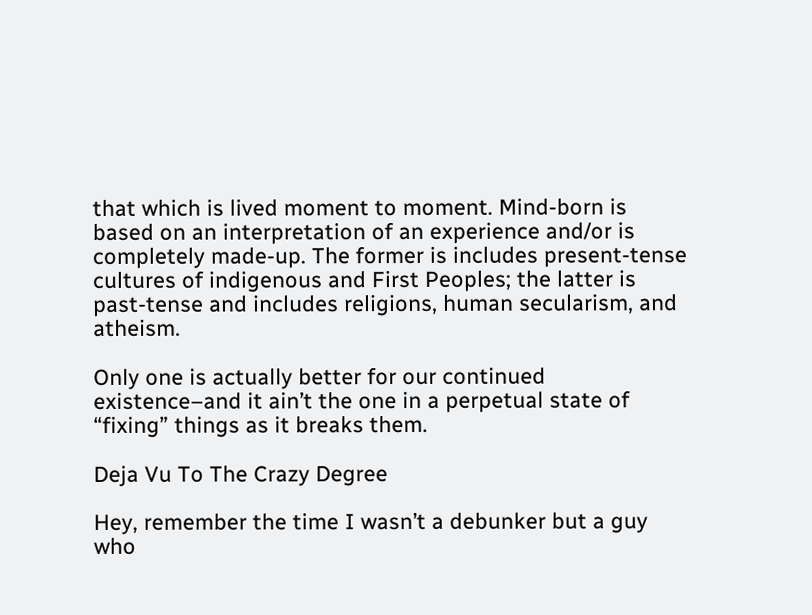that which is lived moment to moment. Mind-born is based on an interpretation of an experience and/or is completely made-up. The former is includes present-tense cultures of indigenous and First Peoples; the latter is past-tense and includes religions, human secularism, and atheism.

Only one is actually better for our continued existence–and it ain’t the one in a perpetual state of “fixing” things as it breaks them.

Deja Vu To The Crazy Degree

Hey, remember the time I wasn’t a debunker but a guy who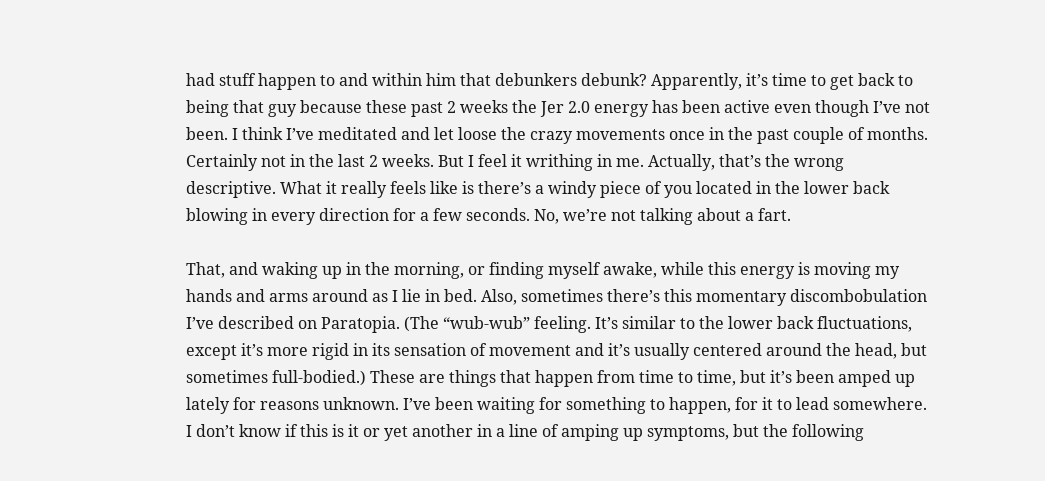had stuff happen to and within him that debunkers debunk? Apparently, it’s time to get back to being that guy because these past 2 weeks the Jer 2.0 energy has been active even though I’ve not been. I think I’ve meditated and let loose the crazy movements once in the past couple of months. Certainly not in the last 2 weeks. But I feel it writhing in me. Actually, that’s the wrong descriptive. What it really feels like is there’s a windy piece of you located in the lower back blowing in every direction for a few seconds. No, we’re not talking about a fart.

That, and waking up in the morning, or finding myself awake, while this energy is moving my hands and arms around as I lie in bed. Also, sometimes there’s this momentary discombobulation I’ve described on Paratopia. (The “wub-wub” feeling. It’s similar to the lower back fluctuations, except it’s more rigid in its sensation of movement and it’s usually centered around the head, but sometimes full-bodied.) These are things that happen from time to time, but it’s been amped up lately for reasons unknown. I’ve been waiting for something to happen, for it to lead somewhere. I don’t know if this is it or yet another in a line of amping up symptoms, but the following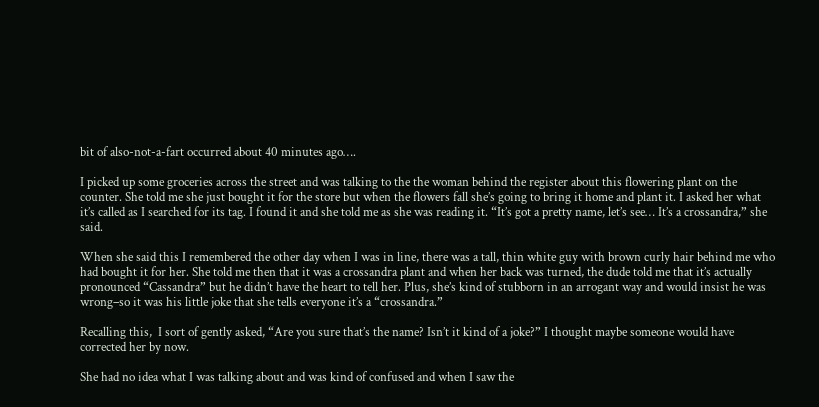bit of also-not-a-fart occurred about 40 minutes ago….

I picked up some groceries across the street and was talking to the the woman behind the register about this flowering plant on the counter. She told me she just bought it for the store but when the flowers fall she’s going to bring it home and plant it. I asked her what it’s called as I searched for its tag. I found it and she told me as she was reading it. “It’s got a pretty name, let’s see… It’s a crossandra,” she said.

When she said this I remembered the other day when I was in line, there was a tall, thin white guy with brown curly hair behind me who had bought it for her. She told me then that it was a crossandra plant and when her back was turned, the dude told me that it’s actually pronounced “Cassandra” but he didn’t have the heart to tell her. Plus, she’s kind of stubborn in an arrogant way and would insist he was wrong–so it was his little joke that she tells everyone it’s a “crossandra.”

Recalling this,  I sort of gently asked, “Are you sure that’s the name? Isn’t it kind of a joke?” I thought maybe someone would have corrected her by now.

She had no idea what I was talking about and was kind of confused and when I saw the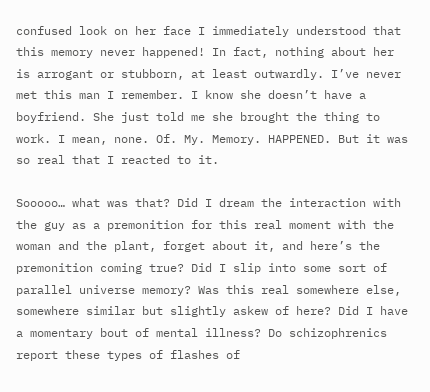confused look on her face I immediately understood that this memory never happened! In fact, nothing about her is arrogant or stubborn, at least outwardly. I’ve never met this man I remember. I know she doesn’t have a boyfriend. She just told me she brought the thing to work. I mean, none. Of. My. Memory. HAPPENED. But it was so real that I reacted to it.

Sooooo… what was that? Did I dream the interaction with the guy as a premonition for this real moment with the woman and the plant, forget about it, and here’s the premonition coming true? Did I slip into some sort of parallel universe memory? Was this real somewhere else, somewhere similar but slightly askew of here? Did I have a momentary bout of mental illness? Do schizophrenics report these types of flashes of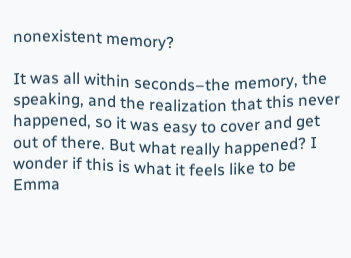nonexistent memory?

It was all within seconds–the memory, the speaking, and the realization that this never happened, so it was easy to cover and get out of there. But what really happened? I wonder if this is what it feels like to be Emma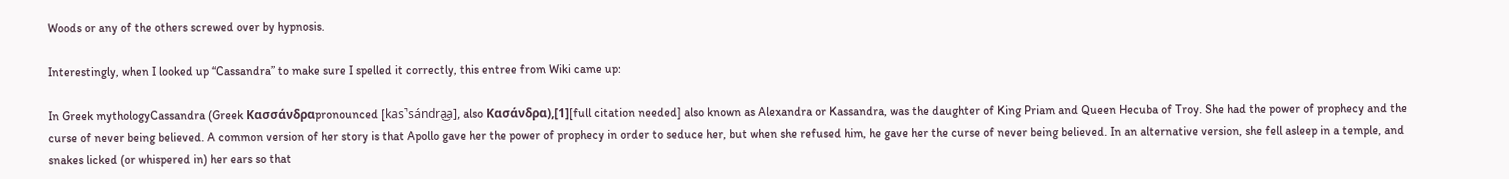Woods or any of the others screwed over by hypnosis.

Interestingly, when I looked up “Cassandra” to make sure I spelled it correctly, this entree from Wiki came up:

In Greek mythologyCassandra (Greek Κασσάνδραpronounced [kas̚sándra͜a], also Κασάνδρα),[1][full citation needed] also known as Alexandra or Kassandra, was the daughter of King Priam and Queen Hecuba of Troy. She had the power of prophecy and the curse of never being believed. A common version of her story is that Apollo gave her the power of prophecy in order to seduce her, but when she refused him, he gave her the curse of never being believed. In an alternative version, she fell asleep in a temple, and snakes licked (or whispered in) her ears so that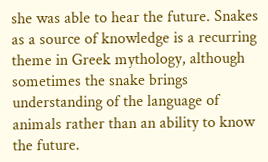she was able to hear the future. Snakes as a source of knowledge is a recurring theme in Greek mythology, although sometimes the snake brings understanding of the language of animals rather than an ability to know the future.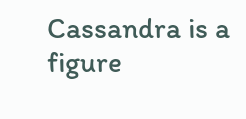Cassandra is a figure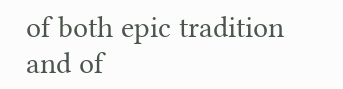of both epic tradition and of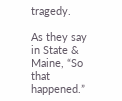tragedy.

As they say in State & Maine, “So that happened.”